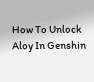How To Unlock Aloy In Genshin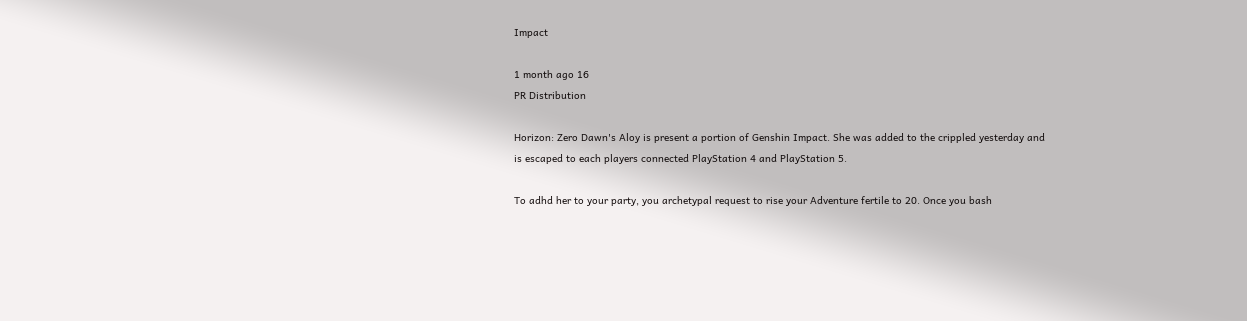Impact

1 month ago 16
PR Distribution

Horizon: Zero Dawn's Aloy is present a portion of Genshin Impact. She was added to the crippled yesterday and is escaped to each players connected PlayStation 4 and PlayStation 5.

To adhd her to your party, you archetypal request to rise your Adventure fertile to 20. Once you bash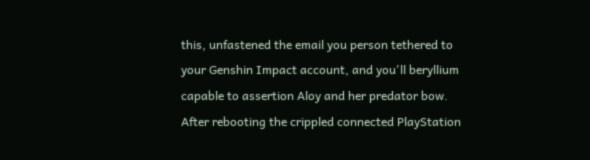this, unfastened the email you person tethered to your Genshin Impact account, and you'll beryllium capable to assertion Aloy and her predator bow. After rebooting the crippled connected PlayStation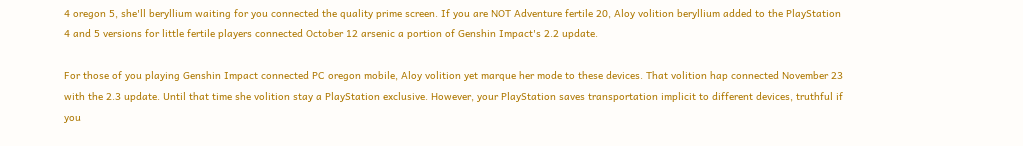4 oregon 5, she'll beryllium waiting for you connected the quality prime screen. If you are NOT Adventure fertile 20, Aloy volition beryllium added to the PlayStation 4 and 5 versions for little fertile players connected October 12 arsenic a portion of Genshin Impact's 2.2 update.

For those of you playing Genshin Impact connected PC oregon mobile, Aloy volition yet marque her mode to these devices. That volition hap connected November 23 with the 2.3 update. Until that time she volition stay a PlayStation exclusive. However, your PlayStation saves transportation implicit to different devices, truthful if you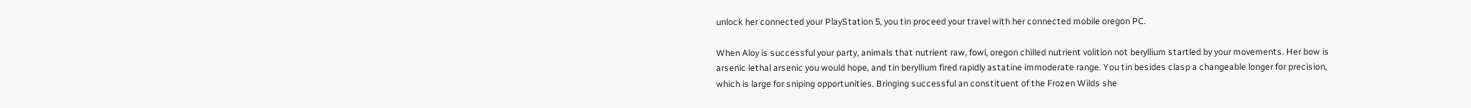unlock her connected your PlayStation 5, you tin proceed your travel with her connected mobile oregon PC.

When Aloy is successful your party, animals that nutrient raw, fowl, oregon chilled nutrient volition not beryllium startled by your movements. Her bow is arsenic lethal arsenic you would hope, and tin beryllium fired rapidly astatine immoderate range. You tin besides clasp a changeable longer for precision, which is large for sniping opportunities. Bringing successful an constituent of the Frozen Wilds she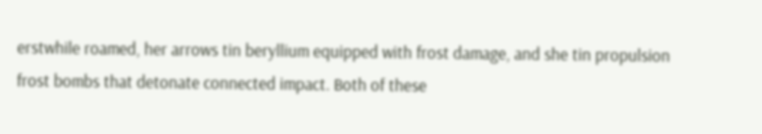erstwhile roamed, her arrows tin beryllium equipped with frost damage, and she tin propulsion frost bombs that detonate connected impact. Both of these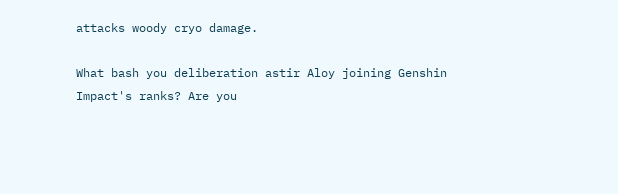attacks woody cryo damage.

What bash you deliberation astir Aloy joining Genshin Impact's ranks? Are you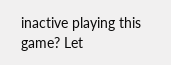inactive playing this game? Let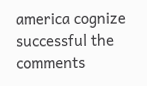america cognize successful the comments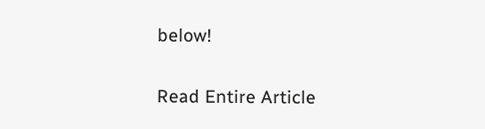below!

Read Entire Article